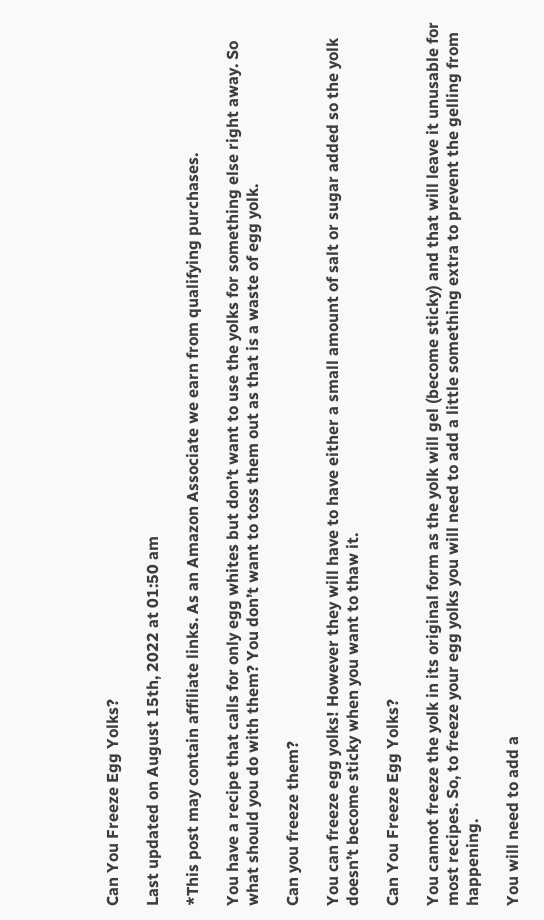Can You Freeze Egg Yolks?

Last updated on August 15th, 2022 at 01:50 am

*This post may contain affiliate links. As an Amazon Associate we earn from qualifying purchases.

You have a recipe that calls for only egg whites but don’t want to use the yolks for something else right away. So what should you do with them? You don’t want to toss them out as that is a waste of egg yolk.

Can you freeze them?

You can freeze egg yolks! However they will have to have either a small amount of salt or sugar added so the yolk doesn’t become sticky when you want to thaw it.

Can You Freeze Egg Yolks?

You cannot freeze the yolk in its original form as the yolk will gel (become sticky) and that will leave it unusable for most recipes. So, to freeze your egg yolks you will need to add a little something extra to prevent the gelling from happening.

You will need to add a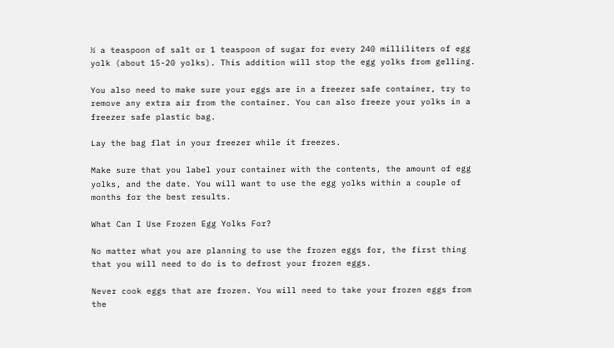½ a teaspoon of salt or 1 teaspoon of sugar for every 240 milliliters of egg yolk (about 15-20 yolks). This addition will stop the egg yolks from gelling.

You also need to make sure your eggs are in a freezer safe container, try to remove any extra air from the container. You can also freeze your yolks in a freezer safe plastic bag.

Lay the bag flat in your freezer while it freezes.

Make sure that you label your container with the contents, the amount of egg yolks, and the date. You will want to use the egg yolks within a couple of months for the best results.

What Can I Use Frozen Egg Yolks For?

No matter what you are planning to use the frozen eggs for, the first thing that you will need to do is to defrost your frozen eggs.

Never cook eggs that are frozen. You will need to take your frozen eggs from the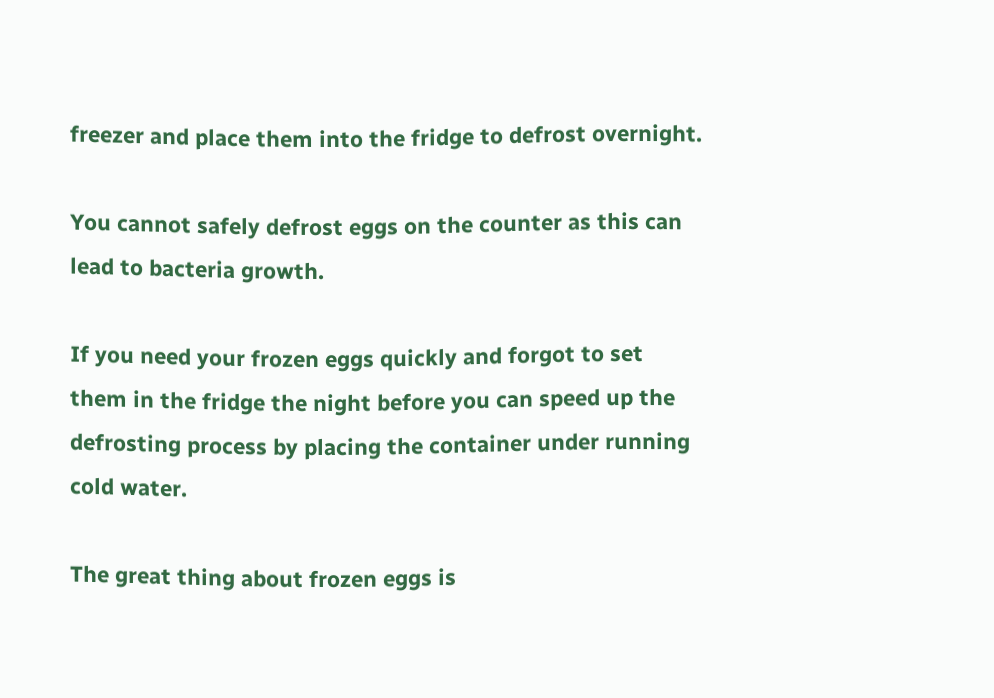freezer and place them into the fridge to defrost overnight.

You cannot safely defrost eggs on the counter as this can lead to bacteria growth.

If you need your frozen eggs quickly and forgot to set them in the fridge the night before you can speed up the defrosting process by placing the container under running cold water.

The great thing about frozen eggs is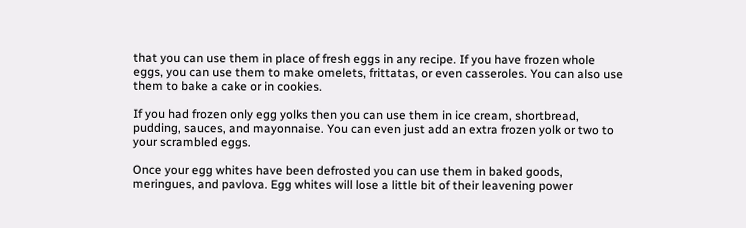that you can use them in place of fresh eggs in any recipe. If you have frozen whole eggs, you can use them to make omelets, frittatas, or even casseroles. You can also use them to bake a cake or in cookies.

If you had frozen only egg yolks then you can use them in ice cream, shortbread, pudding, sauces, and mayonnaise. You can even just add an extra frozen yolk or two to your scrambled eggs.

Once your egg whites have been defrosted you can use them in baked goods, meringues, and pavlova. Egg whites will lose a little bit of their leavening power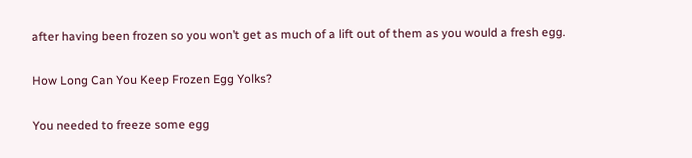after having been frozen so you won’t get as much of a lift out of them as you would a fresh egg.

How Long Can You Keep Frozen Egg Yolks?

You needed to freeze some egg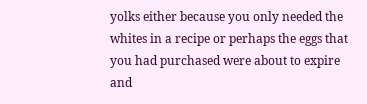yolks either because you only needed the whites in a recipe or perhaps the eggs that you had purchased were about to expire and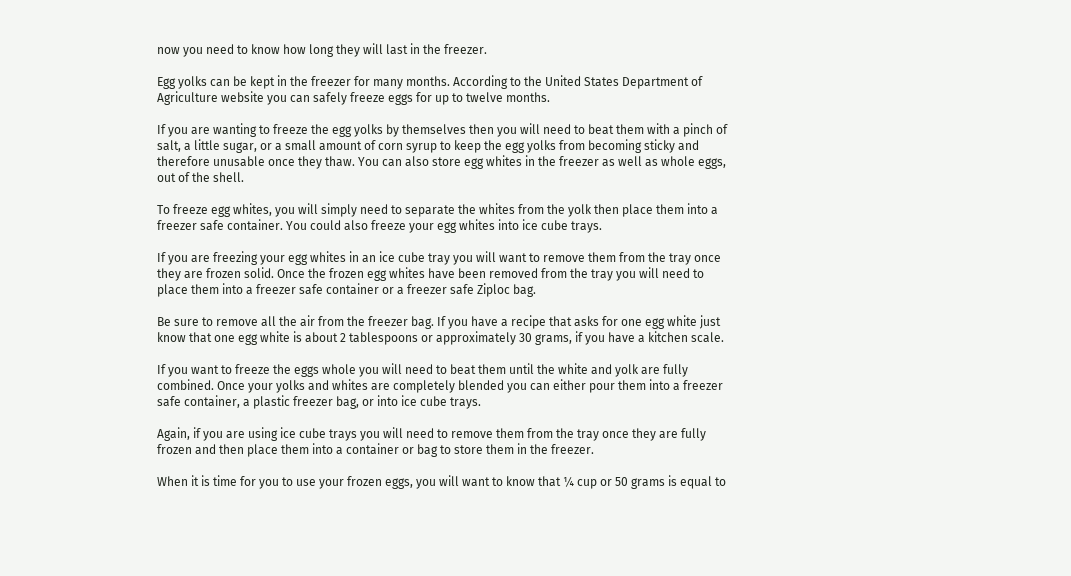now you need to know how long they will last in the freezer.

Egg yolks can be kept in the freezer for many months. According to the United States Department of Agriculture website you can safely freeze eggs for up to twelve months.

If you are wanting to freeze the egg yolks by themselves then you will need to beat them with a pinch of salt, a little sugar, or a small amount of corn syrup to keep the egg yolks from becoming sticky and therefore unusable once they thaw. You can also store egg whites in the freezer as well as whole eggs, out of the shell.

To freeze egg whites, you will simply need to separate the whites from the yolk then place them into a freezer safe container. You could also freeze your egg whites into ice cube trays.

If you are freezing your egg whites in an ice cube tray you will want to remove them from the tray once they are frozen solid. Once the frozen egg whites have been removed from the tray you will need to place them into a freezer safe container or a freezer safe Ziploc bag.

Be sure to remove all the air from the freezer bag. If you have a recipe that asks for one egg white just know that one egg white is about 2 tablespoons or approximately 30 grams, if you have a kitchen scale.

If you want to freeze the eggs whole you will need to beat them until the white and yolk are fully combined. Once your yolks and whites are completely blended you can either pour them into a freezer safe container, a plastic freezer bag, or into ice cube trays.

Again, if you are using ice cube trays you will need to remove them from the tray once they are fully frozen and then place them into a container or bag to store them in the freezer.

When it is time for you to use your frozen eggs, you will want to know that ¼ cup or 50 grams is equal to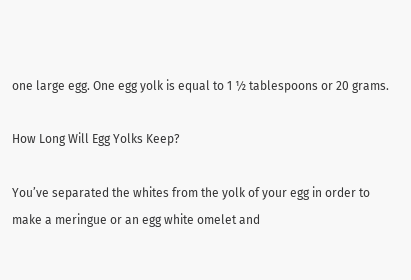one large egg. One egg yolk is equal to 1 ½ tablespoons or 20 grams.

How Long Will Egg Yolks Keep?

You’ve separated the whites from the yolk of your egg in order to make a meringue or an egg white omelet and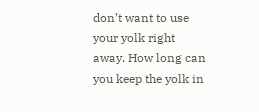don’t want to use your yolk right away. How long can you keep the yolk in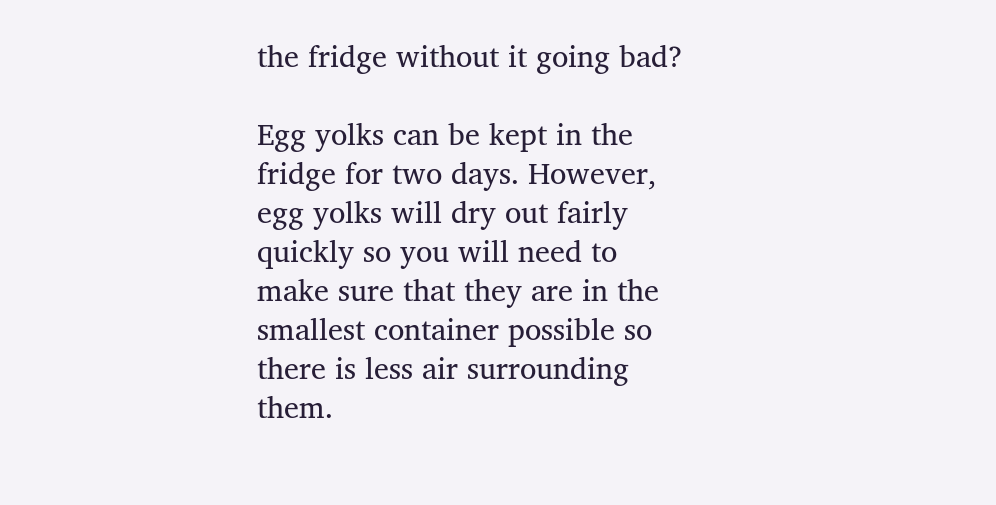the fridge without it going bad?

Egg yolks can be kept in the fridge for two days. However, egg yolks will dry out fairly quickly so you will need to make sure that they are in the smallest container possible so there is less air surrounding them.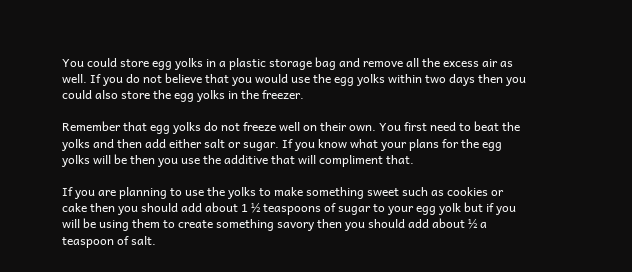You could store egg yolks in a plastic storage bag and remove all the excess air as well. If you do not believe that you would use the egg yolks within two days then you could also store the egg yolks in the freezer.

Remember that egg yolks do not freeze well on their own. You first need to beat the yolks and then add either salt or sugar. If you know what your plans for the egg yolks will be then you use the additive that will compliment that.

If you are planning to use the yolks to make something sweet such as cookies or cake then you should add about 1 ½ teaspoons of sugar to your egg yolk but if you will be using them to create something savory then you should add about ½ a teaspoon of salt.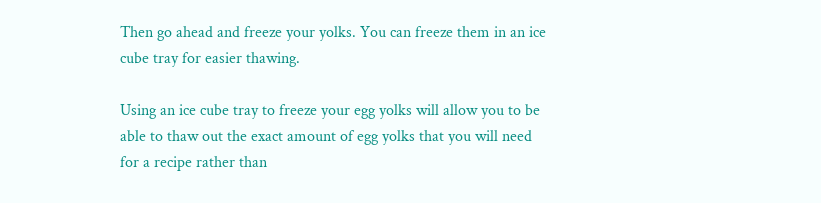Then go ahead and freeze your yolks. You can freeze them in an ice cube tray for easier thawing.

Using an ice cube tray to freeze your egg yolks will allow you to be able to thaw out the exact amount of egg yolks that you will need for a recipe rather than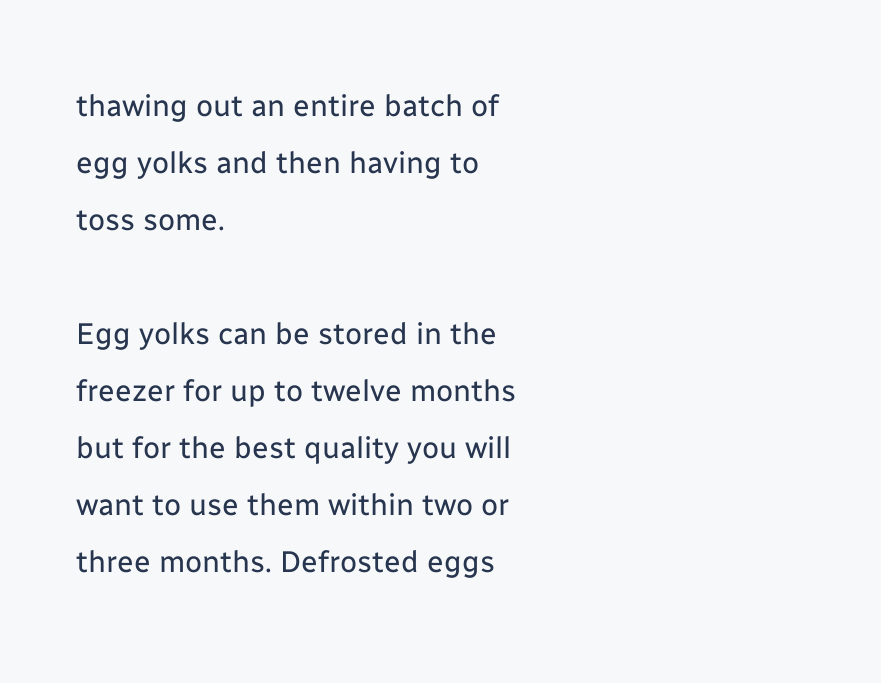thawing out an entire batch of egg yolks and then having to toss some.

Egg yolks can be stored in the freezer for up to twelve months but for the best quality you will want to use them within two or three months. Defrosted eggs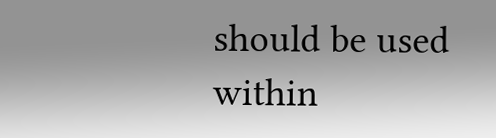should be used within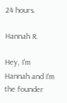24 hours.

Hannah R.

Hey, I'm Hannah and I'm the founder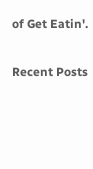of Get Eatin'.

Recent Posts